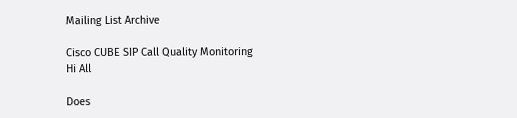Mailing List Archive

Cisco CUBE SIP Call Quality Monitoring
Hi All

Does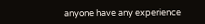anyone have any experience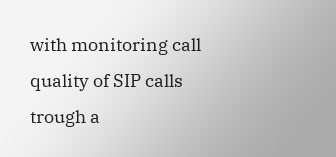with monitoring call quality of SIP calls
trough a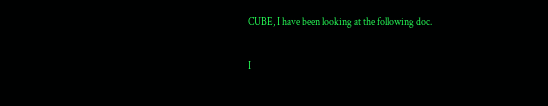CUBE, I have been looking at the following doc.

I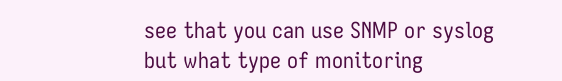see that you can use SNMP or syslog but what type of monitoring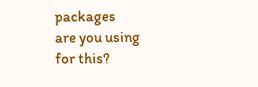packages
are you using for this?